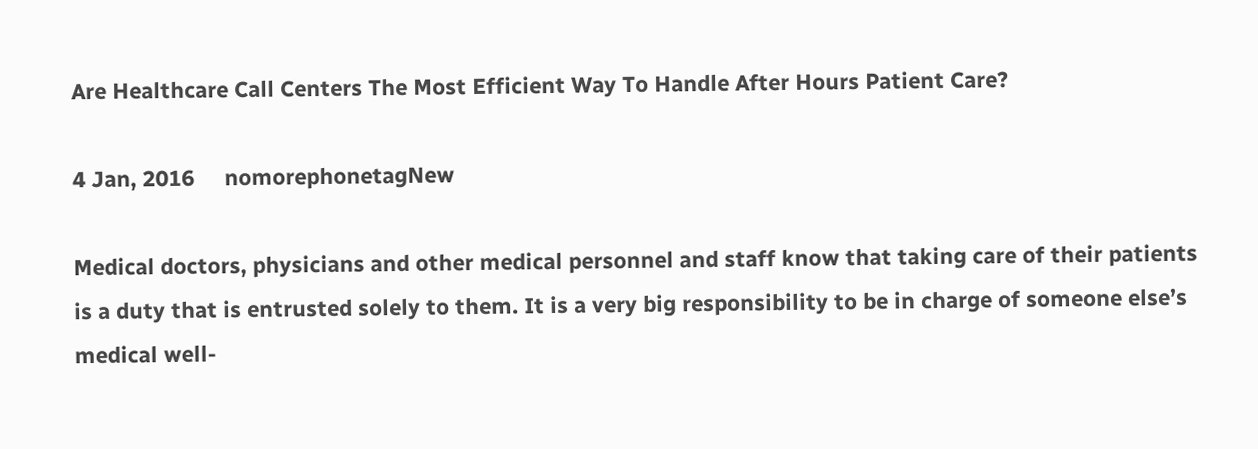Are Healthcare Call Centers The Most Efficient Way To Handle After Hours Patient Care?

4 Jan, 2016     nomorephonetagNew

Medical doctors, physicians and other medical personnel and staff know that taking care of their patients is a duty that is entrusted solely to them. It is a very big responsibility to be in charge of someone else’s medical well-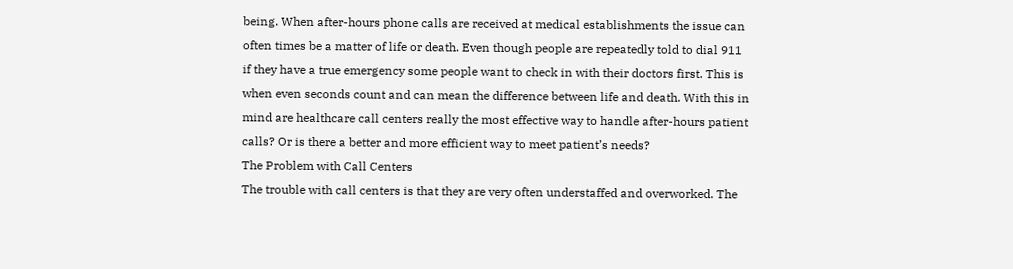being. When after-hours phone calls are received at medical establishments the issue can often times be a matter of life or death. Even though people are repeatedly told to dial 911 if they have a true emergency some people want to check in with their doctors first. This is when even seconds count and can mean the difference between life and death. With this in mind are healthcare call centers really the most effective way to handle after-hours patient calls? Or is there a better and more efficient way to meet patient’s needs?
The Problem with Call Centers
The trouble with call centers is that they are very often understaffed and overworked. The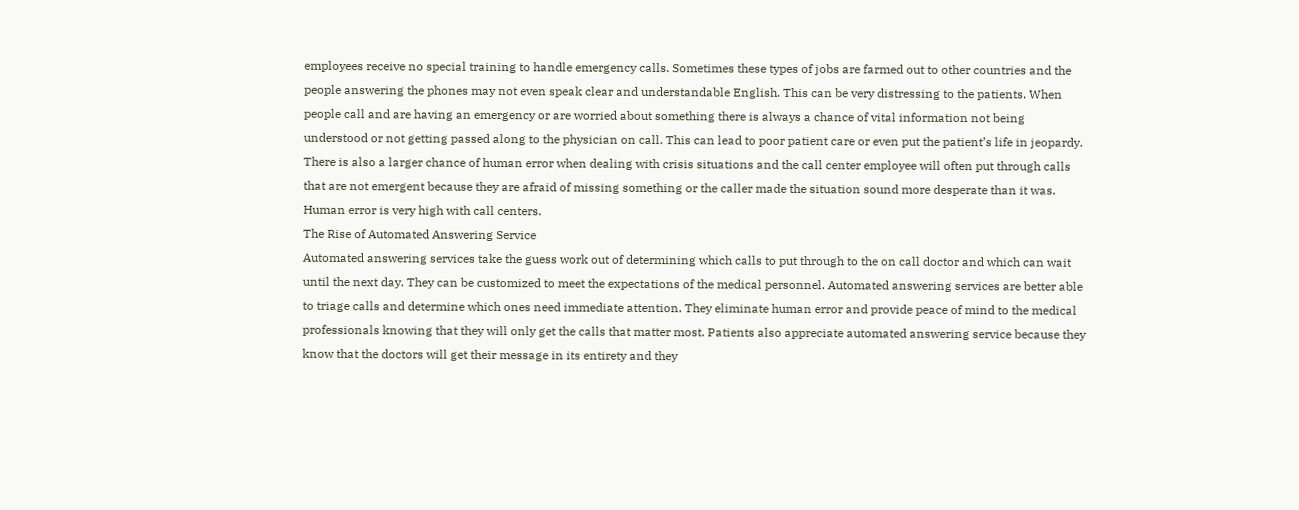employees receive no special training to handle emergency calls. Sometimes these types of jobs are farmed out to other countries and the people answering the phones may not even speak clear and understandable English. This can be very distressing to the patients. When people call and are having an emergency or are worried about something there is always a chance of vital information not being understood or not getting passed along to the physician on call. This can lead to poor patient care or even put the patient’s life in jeopardy. There is also a larger chance of human error when dealing with crisis situations and the call center employee will often put through calls that are not emergent because they are afraid of missing something or the caller made the situation sound more desperate than it was. Human error is very high with call centers.
The Rise of Automated Answering Service
Automated answering services take the guess work out of determining which calls to put through to the on call doctor and which can wait until the next day. They can be customized to meet the expectations of the medical personnel. Automated answering services are better able to triage calls and determine which ones need immediate attention. They eliminate human error and provide peace of mind to the medical professionals knowing that they will only get the calls that matter most. Patients also appreciate automated answering service because they know that the doctors will get their message in its entirety and they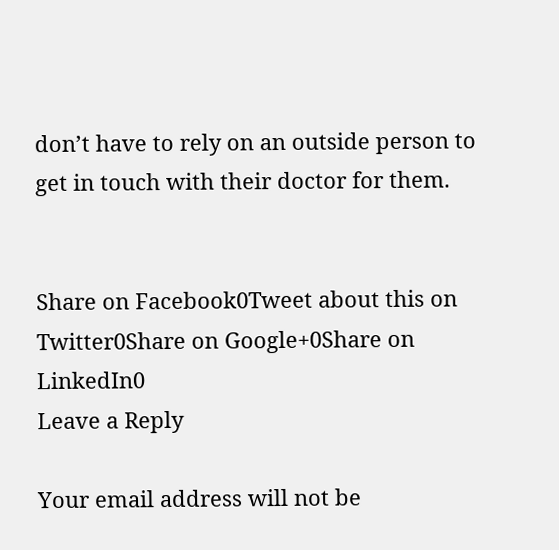don’t have to rely on an outside person to get in touch with their doctor for them.


Share on Facebook0Tweet about this on Twitter0Share on Google+0Share on LinkedIn0
Leave a Reply

Your email address will not be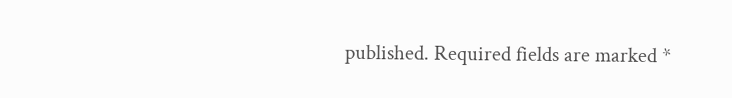published. Required fields are marked *